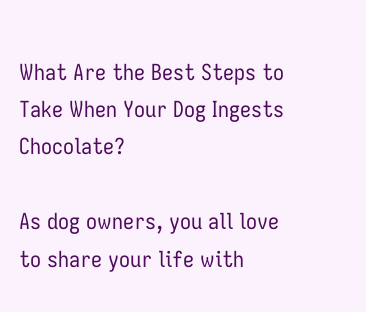What Are the Best Steps to Take When Your Dog Ingests Chocolate?

As dog owners, you all love to share your life with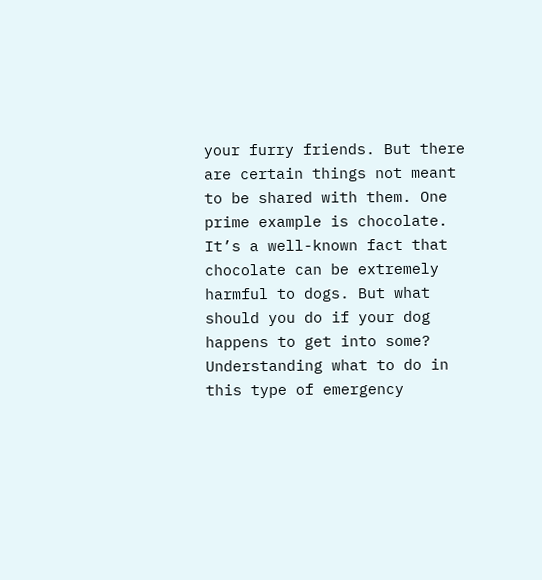your furry friends. But there are certain things not meant to be shared with them. One prime example is chocolate. It’s a well-known fact that chocolate can be extremely harmful to dogs. But what should you do if your dog happens to get into some? Understanding what to do in this type of emergency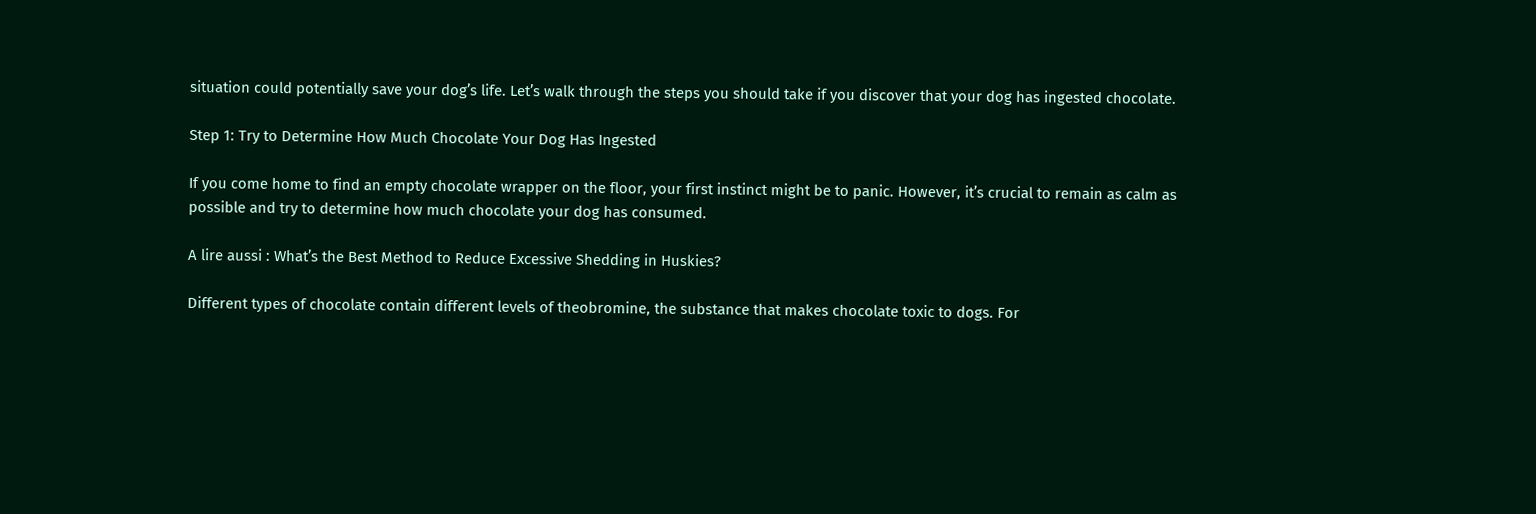situation could potentially save your dog’s life. Let’s walk through the steps you should take if you discover that your dog has ingested chocolate.

Step 1: Try to Determine How Much Chocolate Your Dog Has Ingested

If you come home to find an empty chocolate wrapper on the floor, your first instinct might be to panic. However, it’s crucial to remain as calm as possible and try to determine how much chocolate your dog has consumed.

A lire aussi : What’s the Best Method to Reduce Excessive Shedding in Huskies?

Different types of chocolate contain different levels of theobromine, the substance that makes chocolate toxic to dogs. For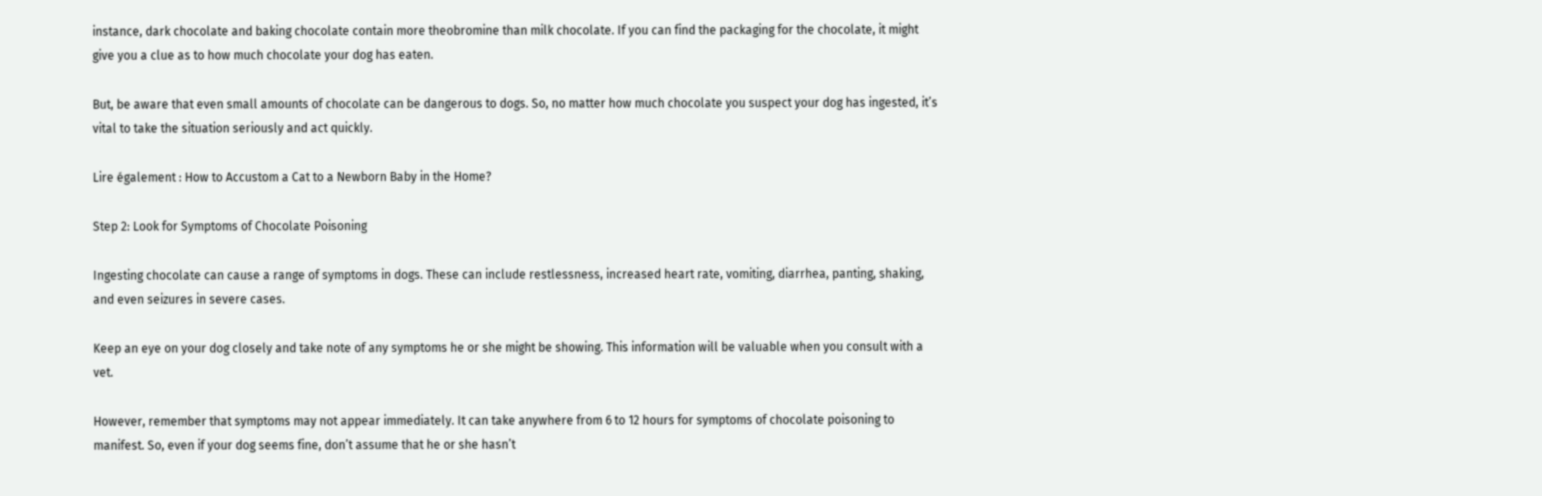instance, dark chocolate and baking chocolate contain more theobromine than milk chocolate. If you can find the packaging for the chocolate, it might give you a clue as to how much chocolate your dog has eaten.

But, be aware that even small amounts of chocolate can be dangerous to dogs. So, no matter how much chocolate you suspect your dog has ingested, it’s vital to take the situation seriously and act quickly.

Lire également : How to Accustom a Cat to a Newborn Baby in the Home?

Step 2: Look for Symptoms of Chocolate Poisoning

Ingesting chocolate can cause a range of symptoms in dogs. These can include restlessness, increased heart rate, vomiting, diarrhea, panting, shaking, and even seizures in severe cases.

Keep an eye on your dog closely and take note of any symptoms he or she might be showing. This information will be valuable when you consult with a vet.

However, remember that symptoms may not appear immediately. It can take anywhere from 6 to 12 hours for symptoms of chocolate poisoning to manifest. So, even if your dog seems fine, don’t assume that he or she hasn’t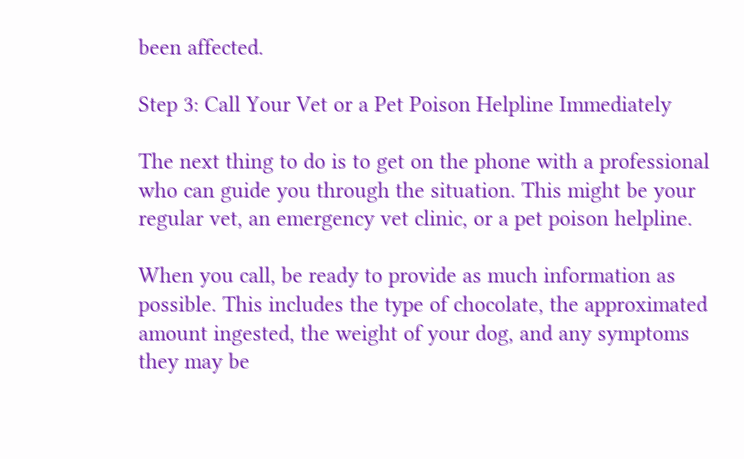been affected.

Step 3: Call Your Vet or a Pet Poison Helpline Immediately

The next thing to do is to get on the phone with a professional who can guide you through the situation. This might be your regular vet, an emergency vet clinic, or a pet poison helpline.

When you call, be ready to provide as much information as possible. This includes the type of chocolate, the approximated amount ingested, the weight of your dog, and any symptoms they may be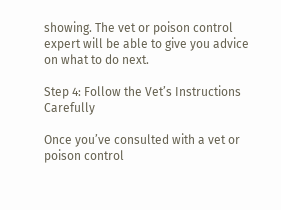showing. The vet or poison control expert will be able to give you advice on what to do next.

Step 4: Follow the Vet’s Instructions Carefully

Once you’ve consulted with a vet or poison control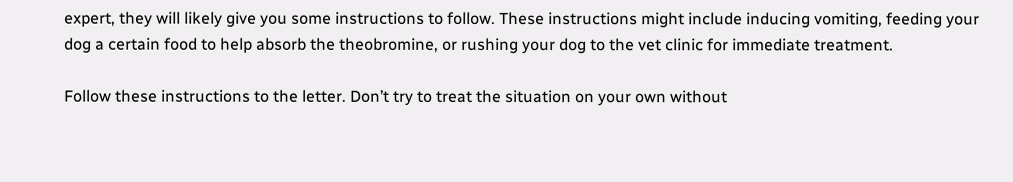expert, they will likely give you some instructions to follow. These instructions might include inducing vomiting, feeding your dog a certain food to help absorb the theobromine, or rushing your dog to the vet clinic for immediate treatment.

Follow these instructions to the letter. Don’t try to treat the situation on your own without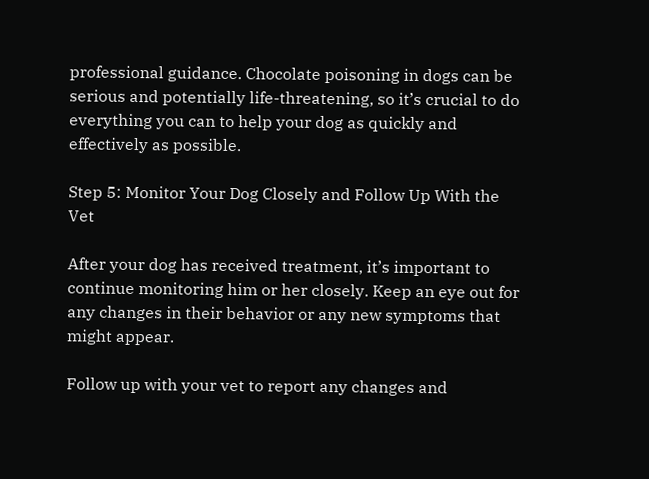professional guidance. Chocolate poisoning in dogs can be serious and potentially life-threatening, so it’s crucial to do everything you can to help your dog as quickly and effectively as possible.

Step 5: Monitor Your Dog Closely and Follow Up With the Vet

After your dog has received treatment, it’s important to continue monitoring him or her closely. Keep an eye out for any changes in their behavior or any new symptoms that might appear.

Follow up with your vet to report any changes and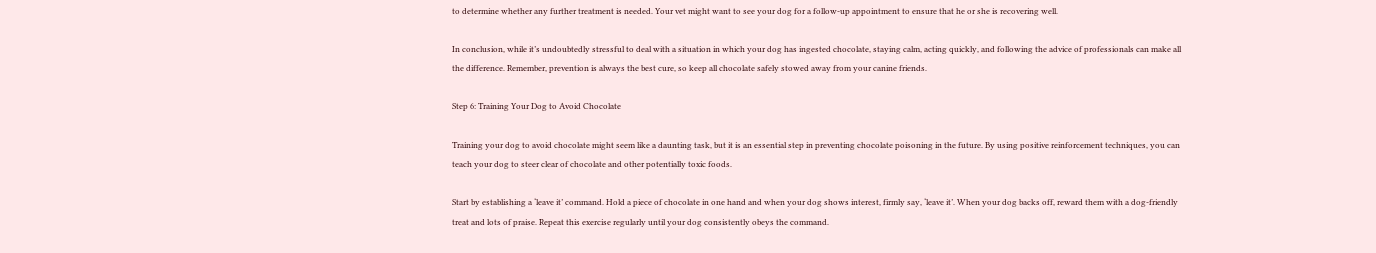to determine whether any further treatment is needed. Your vet might want to see your dog for a follow-up appointment to ensure that he or she is recovering well.

In conclusion, while it’s undoubtedly stressful to deal with a situation in which your dog has ingested chocolate, staying calm, acting quickly, and following the advice of professionals can make all the difference. Remember, prevention is always the best cure, so keep all chocolate safely stowed away from your canine friends.

Step 6: Training Your Dog to Avoid Chocolate

Training your dog to avoid chocolate might seem like a daunting task, but it is an essential step in preventing chocolate poisoning in the future. By using positive reinforcement techniques, you can teach your dog to steer clear of chocolate and other potentially toxic foods.

Start by establishing a ‘leave it’ command. Hold a piece of chocolate in one hand and when your dog shows interest, firmly say, ‘leave it’. When your dog backs off, reward them with a dog-friendly treat and lots of praise. Repeat this exercise regularly until your dog consistently obeys the command.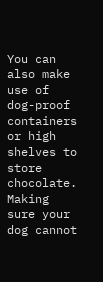You can also make use of dog-proof containers or high shelves to store chocolate. Making sure your dog cannot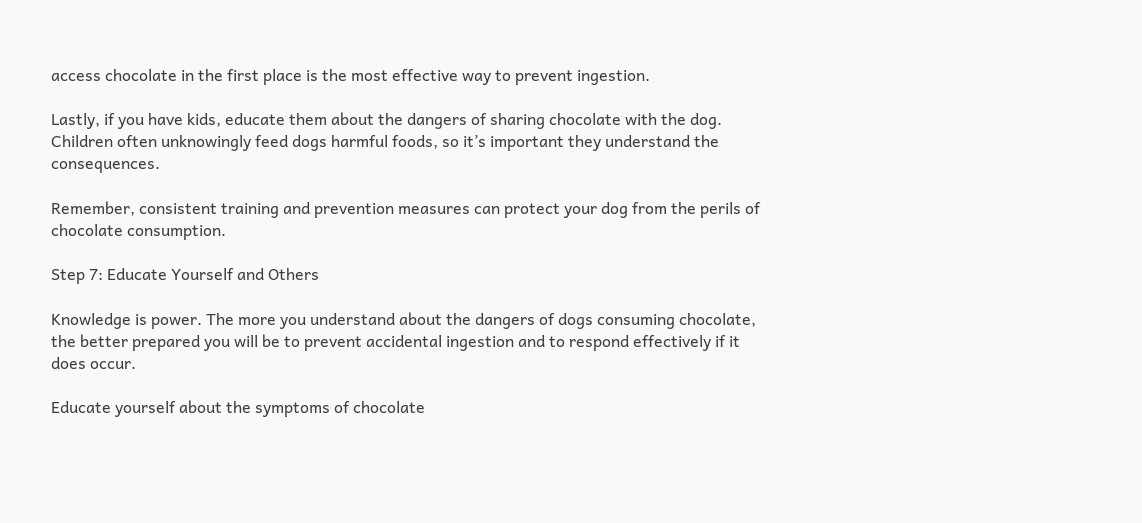access chocolate in the first place is the most effective way to prevent ingestion.

Lastly, if you have kids, educate them about the dangers of sharing chocolate with the dog. Children often unknowingly feed dogs harmful foods, so it’s important they understand the consequences.

Remember, consistent training and prevention measures can protect your dog from the perils of chocolate consumption.

Step 7: Educate Yourself and Others

Knowledge is power. The more you understand about the dangers of dogs consuming chocolate, the better prepared you will be to prevent accidental ingestion and to respond effectively if it does occur.

Educate yourself about the symptoms of chocolate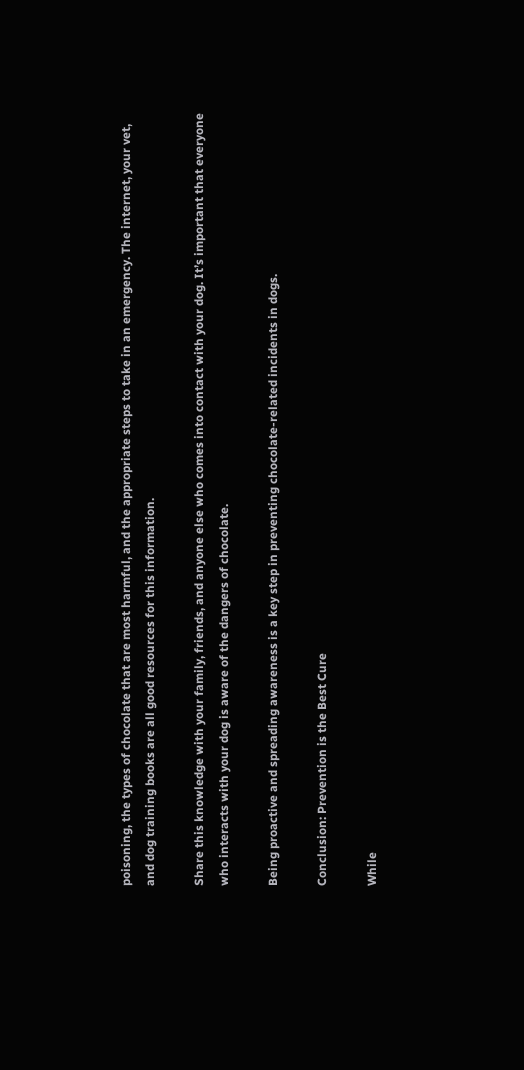poisoning, the types of chocolate that are most harmful, and the appropriate steps to take in an emergency. The internet, your vet, and dog training books are all good resources for this information.

Share this knowledge with your family, friends, and anyone else who comes into contact with your dog. It’s important that everyone who interacts with your dog is aware of the dangers of chocolate.

Being proactive and spreading awareness is a key step in preventing chocolate-related incidents in dogs.

Conclusion: Prevention is the Best Cure

While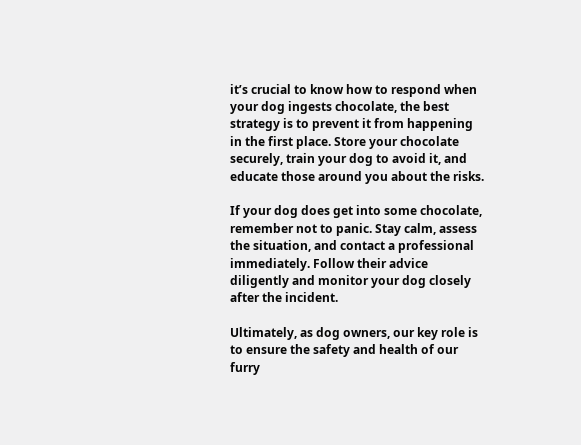it’s crucial to know how to respond when your dog ingests chocolate, the best strategy is to prevent it from happening in the first place. Store your chocolate securely, train your dog to avoid it, and educate those around you about the risks.

If your dog does get into some chocolate, remember not to panic. Stay calm, assess the situation, and contact a professional immediately. Follow their advice diligently and monitor your dog closely after the incident.

Ultimately, as dog owners, our key role is to ensure the safety and health of our furry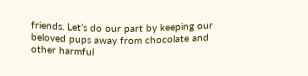friends. Let’s do our part by keeping our beloved pups away from chocolate and other harmful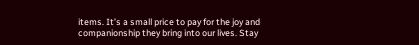items. It’s a small price to pay for the joy and companionship they bring into our lives. Stay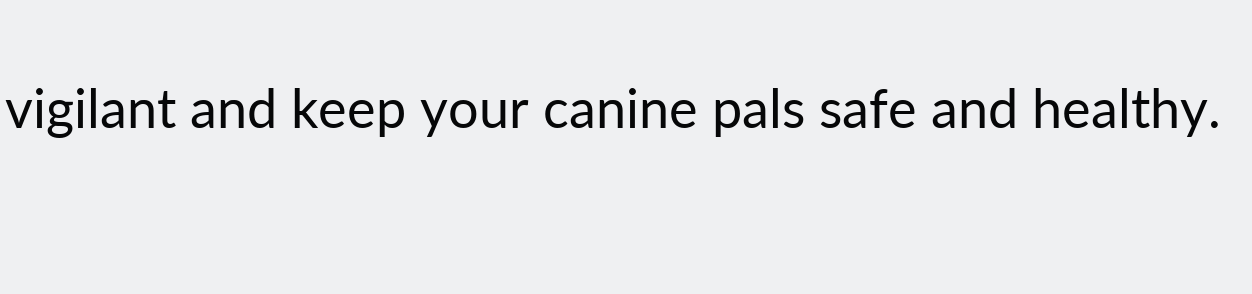vigilant and keep your canine pals safe and healthy.